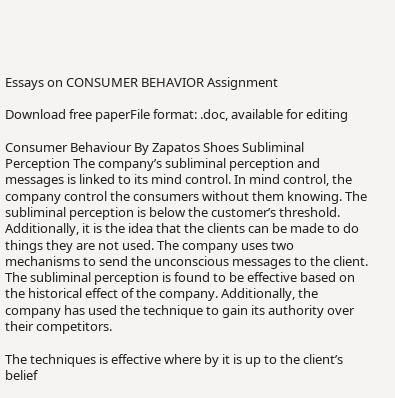Essays on CONSUMER BEHAVIOR Assignment

Download free paperFile format: .doc, available for editing

Consumer Behaviour By Zapatos Shoes Subliminal Perception The company’s subliminal perception and messages is linked to its mind control. In mind control, the company control the consumers without them knowing. The subliminal perception is below the customer’s threshold. Additionally, it is the idea that the clients can be made to do things they are not used. The company uses two mechanisms to send the unconscious messages to the client. The subliminal perception is found to be effective based on the historical effect of the company. Additionally, the company has used the technique to gain its authority over their competitors.

The techniques is effective where by it is up to the client’s belief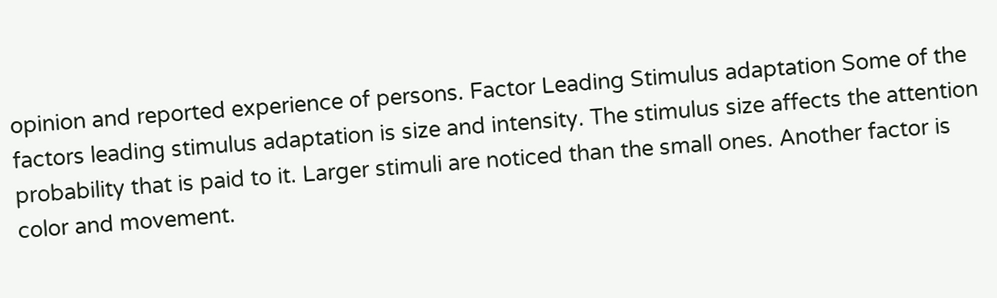opinion and reported experience of persons. Factor Leading Stimulus adaptation Some of the factors leading stimulus adaptation is size and intensity. The stimulus size affects the attention probability that is paid to it. Larger stimuli are noticed than the small ones. Another factor is color and movement.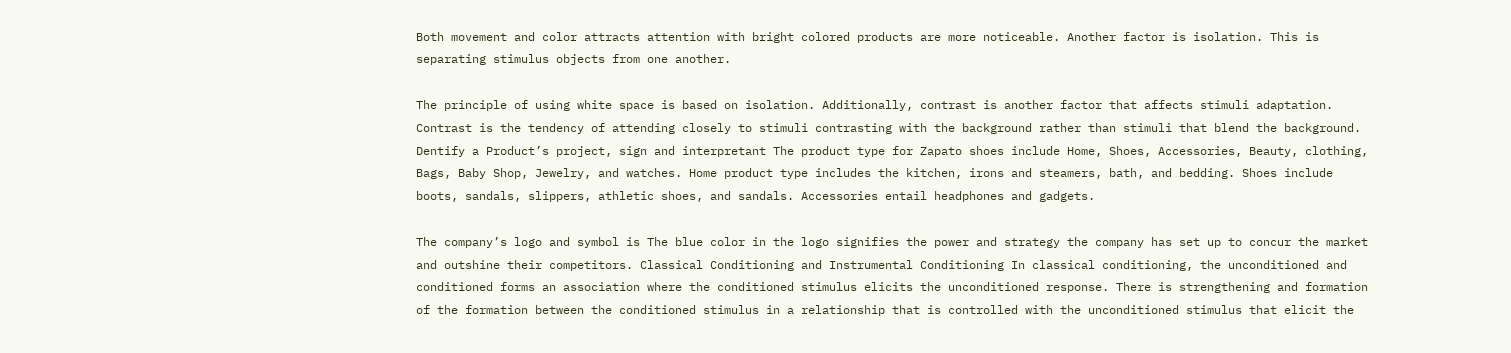Both movement and color attracts attention with bright colored products are more noticeable. Another factor is isolation. This is separating stimulus objects from one another.

The principle of using white space is based on isolation. Additionally, contrast is another factor that affects stimuli adaptation. Contrast is the tendency of attending closely to stimuli contrasting with the background rather than stimuli that blend the background. Dentify a Product’s project, sign and interpretant The product type for Zapato shoes include Home, Shoes, Accessories, Beauty, clothing, Bags, Baby Shop, Jewelry, and watches. Home product type includes the kitchen, irons and steamers, bath, and bedding. Shoes include boots, sandals, slippers, athletic shoes, and sandals. Accessories entail headphones and gadgets.

The company’s logo and symbol is The blue color in the logo signifies the power and strategy the company has set up to concur the market and outshine their competitors. Classical Conditioning and Instrumental Conditioning In classical conditioning, the unconditioned and conditioned forms an association where the conditioned stimulus elicits the unconditioned response. There is strengthening and formation of the formation between the conditioned stimulus in a relationship that is controlled with the unconditioned stimulus that elicit the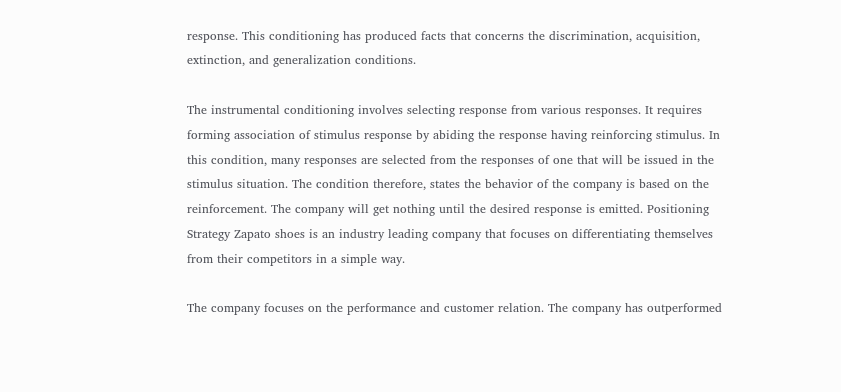response. This conditioning has produced facts that concerns the discrimination, acquisition, extinction, and generalization conditions.

The instrumental conditioning involves selecting response from various responses. It requires forming association of stimulus response by abiding the response having reinforcing stimulus. In this condition, many responses are selected from the responses of one that will be issued in the stimulus situation. The condition therefore, states the behavior of the company is based on the reinforcement. The company will get nothing until the desired response is emitted. Positioning Strategy Zapato shoes is an industry leading company that focuses on differentiating themselves from their competitors in a simple way.

The company focuses on the performance and customer relation. The company has outperformed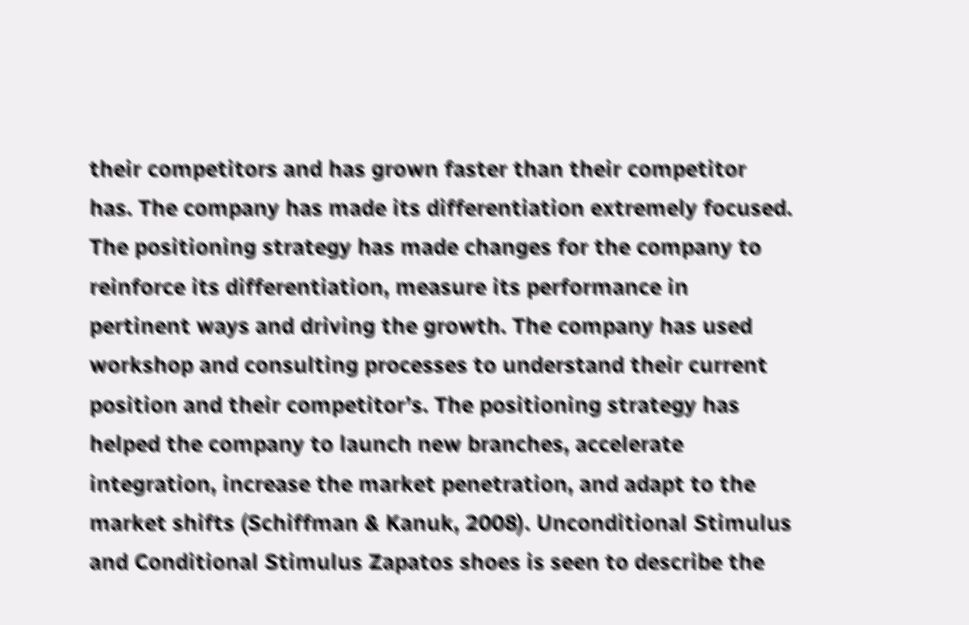their competitors and has grown faster than their competitor has. The company has made its differentiation extremely focused. The positioning strategy has made changes for the company to reinforce its differentiation, measure its performance in pertinent ways and driving the growth. The company has used workshop and consulting processes to understand their current position and their competitor’s. The positioning strategy has helped the company to launch new branches, accelerate integration, increase the market penetration, and adapt to the market shifts (Schiffman & Kanuk, 2008). Unconditional Stimulus and Conditional Stimulus Zapatos shoes is seen to describe the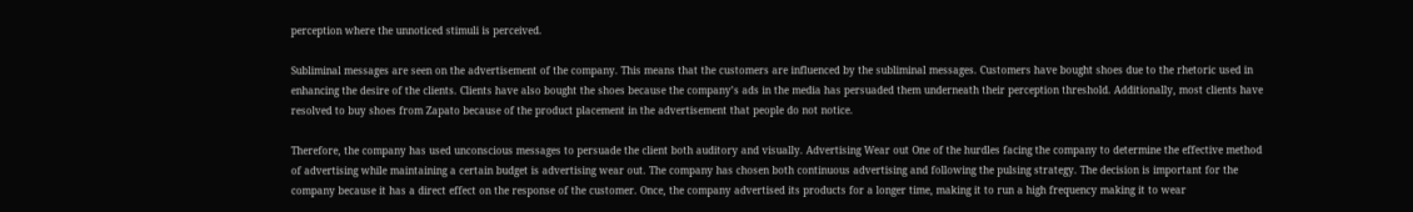perception where the unnoticed stimuli is perceived.

Subliminal messages are seen on the advertisement of the company. This means that the customers are influenced by the subliminal messages. Customers have bought shoes due to the rhetoric used in enhancing the desire of the clients. Clients have also bought the shoes because the company’s ads in the media has persuaded them underneath their perception threshold. Additionally, most clients have resolved to buy shoes from Zapato because of the product placement in the advertisement that people do not notice.

Therefore, the company has used unconscious messages to persuade the client both auditory and visually. Advertising Wear out One of the hurdles facing the company to determine the effective method of advertising while maintaining a certain budget is advertising wear out. The company has chosen both continuous advertising and following the pulsing strategy. The decision is important for the company because it has a direct effect on the response of the customer. Once, the company advertised its products for a longer time, making it to run a high frequency making it to wear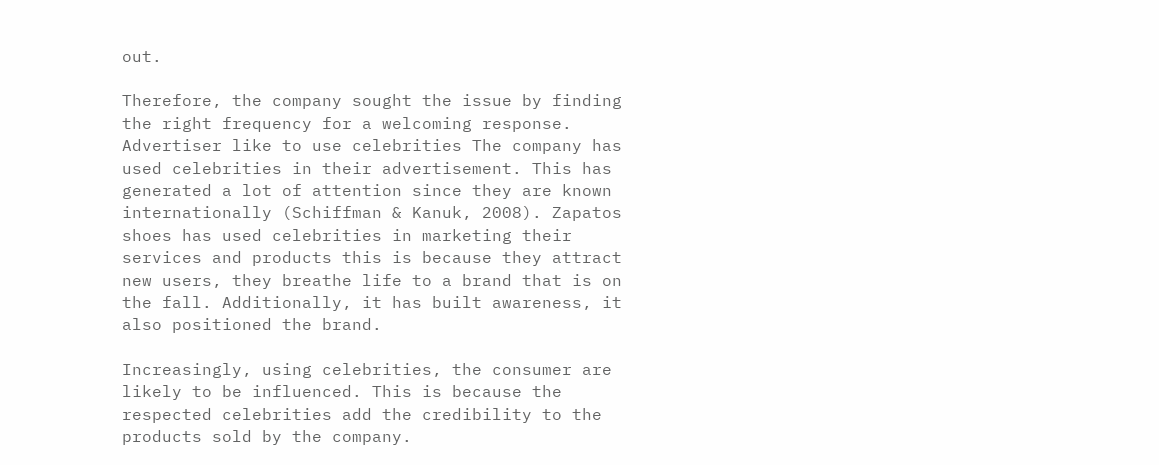out.

Therefore, the company sought the issue by finding the right frequency for a welcoming response. Advertiser like to use celebrities The company has used celebrities in their advertisement. This has generated a lot of attention since they are known internationally (Schiffman & Kanuk, 2008). Zapatos shoes has used celebrities in marketing their services and products this is because they attract new users, they breathe life to a brand that is on the fall. Additionally, it has built awareness, it also positioned the brand.

Increasingly, using celebrities, the consumer are likely to be influenced. This is because the respected celebrities add the credibility to the products sold by the company.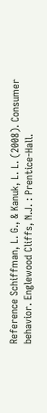Reference Schiffman, L. G., & Kanuk, L. L. (2008). Consumer behavior. Englewood Cliffs, N.J. : Prentice-Hall.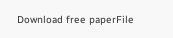Download free paperFile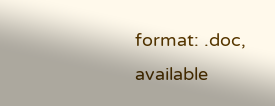format: .doc, available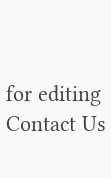for editing
Contact Us